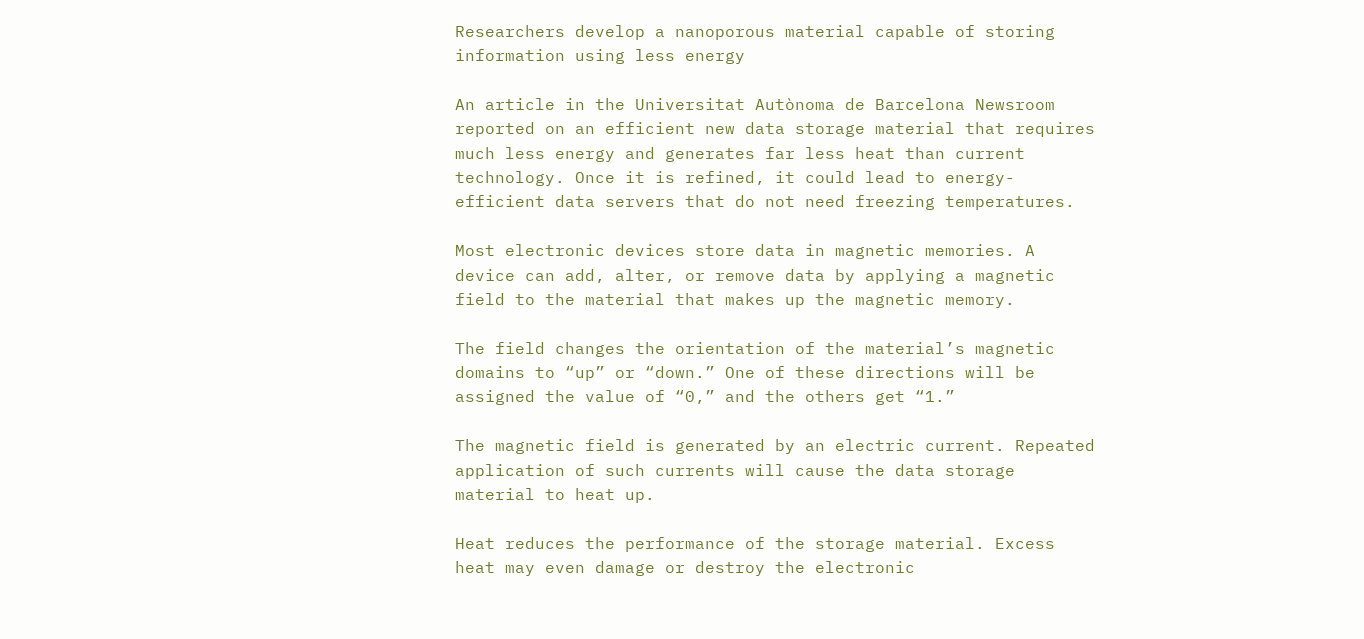Researchers develop a nanoporous material capable of storing information using less energy

An article in the Universitat Autònoma de Barcelona Newsroom reported on an efficient new data storage material that requires much less energy and generates far less heat than current technology. Once it is refined, it could lead to energy-efficient data servers that do not need freezing temperatures.

Most electronic devices store data in magnetic memories. A device can add, alter, or remove data by applying a magnetic field to the material that makes up the magnetic memory.

The field changes the orientation of the material’s magnetic domains to “up” or “down.” One of these directions will be assigned the value of “0,” and the others get “1.”

The magnetic field is generated by an electric current. Repeated application of such currents will cause the data storage material to heat up.

Heat reduces the performance of the storage material. Excess heat may even damage or destroy the electronic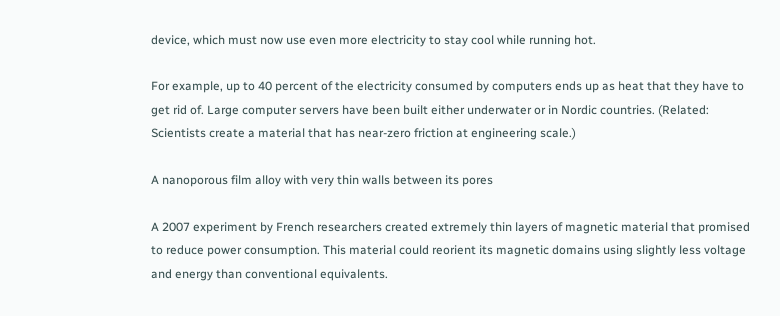device, which must now use even more electricity to stay cool while running hot.

For example, up to 40 percent of the electricity consumed by computers ends up as heat that they have to get rid of. Large computer servers have been built either underwater or in Nordic countries. (Related: Scientists create a material that has near-zero friction at engineering scale.)

A nanoporous film alloy with very thin walls between its pores

A 2007 experiment by French researchers created extremely thin layers of magnetic material that promised to reduce power consumption. This material could reorient its magnetic domains using slightly less voltage and energy than conventional equivalents.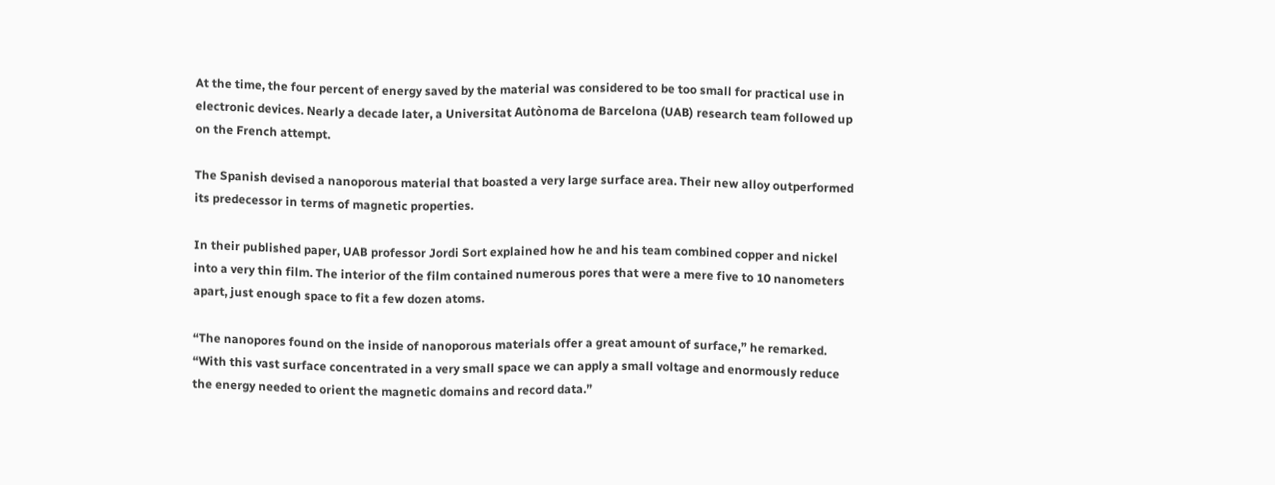At the time, the four percent of energy saved by the material was considered to be too small for practical use in electronic devices. Nearly a decade later, a Universitat Autònoma de Barcelona (UAB) research team followed up on the French attempt.

The Spanish devised a nanoporous material that boasted a very large surface area. Their new alloy outperformed its predecessor in terms of magnetic properties.

In their published paper, UAB professor Jordi Sort explained how he and his team combined copper and nickel into a very thin film. The interior of the film contained numerous pores that were a mere five to 10 nanometers apart, just enough space to fit a few dozen atoms.

“The nanopores found on the inside of nanoporous materials offer a great amount of surface,” he remarked. “With this vast surface concentrated in a very small space we can apply a small voltage and enormously reduce the energy needed to orient the magnetic domains and record data.”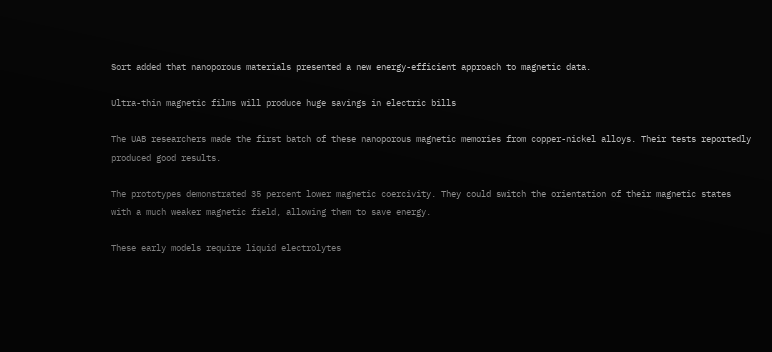Sort added that nanoporous materials presented a new energy-efficient approach to magnetic data.

Ultra-thin magnetic films will produce huge savings in electric bills

The UAB researchers made the first batch of these nanoporous magnetic memories from copper-nickel alloys. Their tests reportedly produced good results.

The prototypes demonstrated 35 percent lower magnetic coercivity. They could switch the orientation of their magnetic states with a much weaker magnetic field, allowing them to save energy.

These early models require liquid electrolytes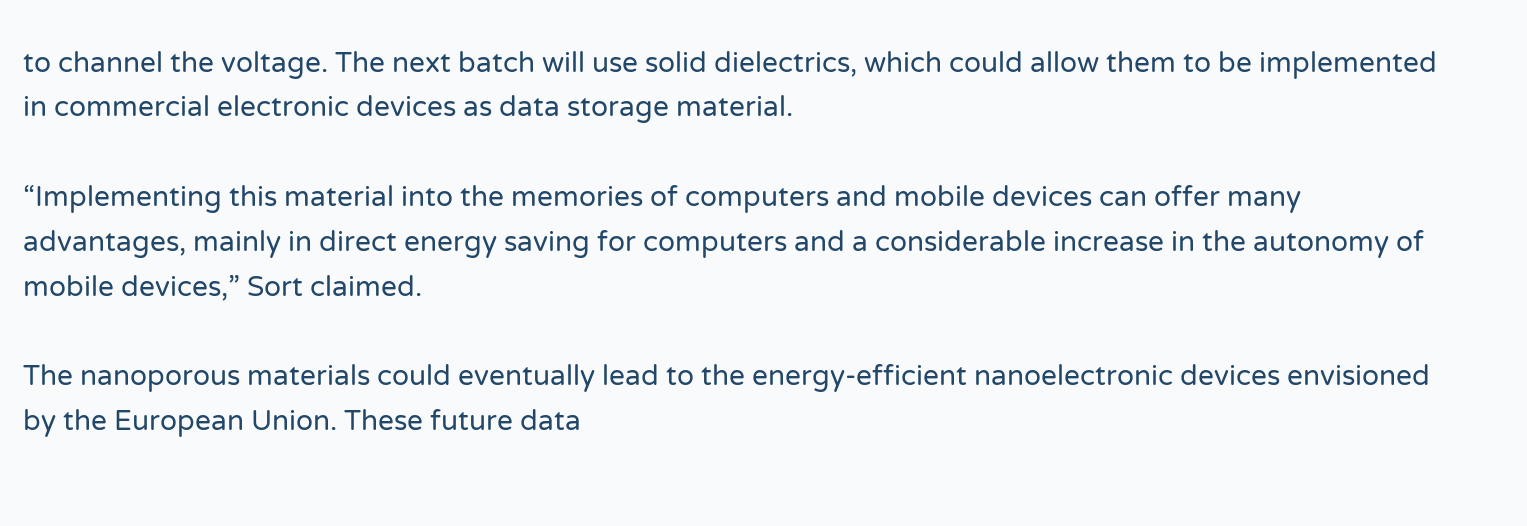to channel the voltage. The next batch will use solid dielectrics, which could allow them to be implemented in commercial electronic devices as data storage material.

“Implementing this material into the memories of computers and mobile devices can offer many advantages, mainly in direct energy saving for computers and a considerable increase in the autonomy of mobile devices,” Sort claimed.

The nanoporous materials could eventually lead to the energy-efficient nanoelectronic devices envisioned by the European Union. These future data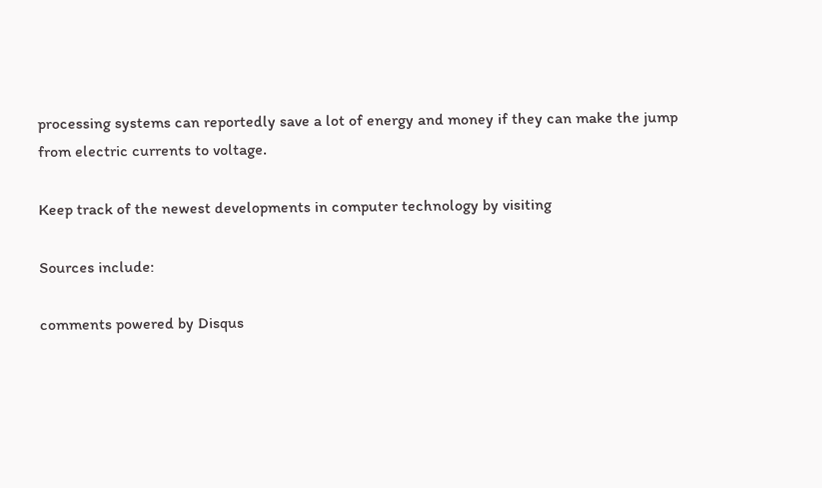processing systems can reportedly save a lot of energy and money if they can make the jump from electric currents to voltage.

Keep track of the newest developments in computer technology by visiting

Sources include:

comments powered by Disqus